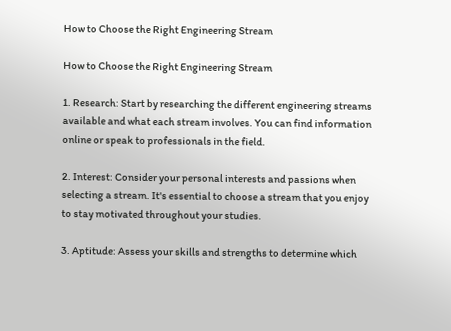How to Choose the Right Engineering Stream

How to Choose the Right Engineering Stream

1. Research: Start by researching the different engineering streams available and what each stream involves. You can find information online or speak to professionals in the field.

2. Interest: Consider your personal interests and passions when selecting a stream. It's essential to choose a stream that you enjoy to stay motivated throughout your studies.

3. Aptitude: Assess your skills and strengths to determine which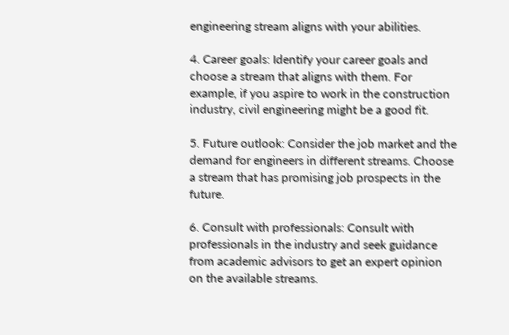engineering stream aligns with your abilities.

4. Career goals: Identify your career goals and choose a stream that aligns with them. For example, if you aspire to work in the construction industry, civil engineering might be a good fit.

5. Future outlook: Consider the job market and the demand for engineers in different streams. Choose a stream that has promising job prospects in the future.

6. Consult with professionals: Consult with professionals in the industry and seek guidance from academic advisors to get an expert opinion on the available streams.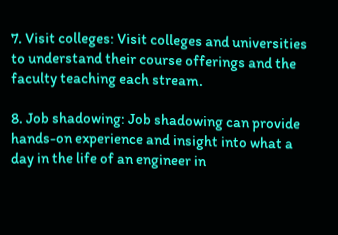7. Visit colleges: Visit colleges and universities to understand their course offerings and the faculty teaching each stream.

8. Job shadowing: Job shadowing can provide hands-on experience and insight into what a day in the life of an engineer in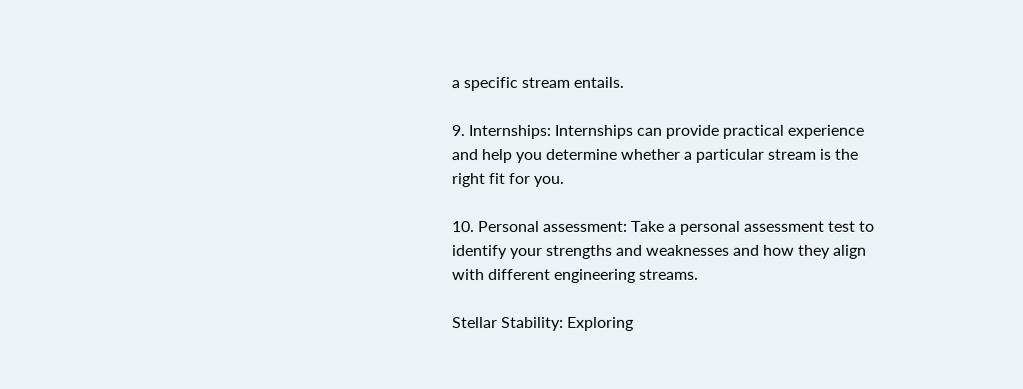a specific stream entails.

9. Internships: Internships can provide practical experience and help you determine whether a particular stream is the right fit for you.

10. Personal assessment: Take a personal assessment test to identify your strengths and weaknesses and how they align with different engineering streams.

Stellar Stability: Exploring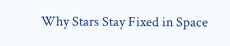Why Stars Stay Fixed in Space